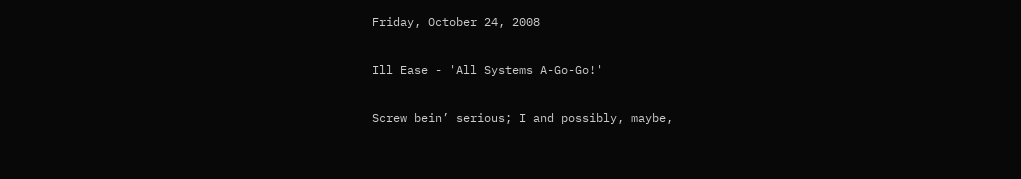Friday, October 24, 2008

Ill Ease - 'All Systems A-Go-Go!'

Screw bein’ serious; I and possibly, maybe,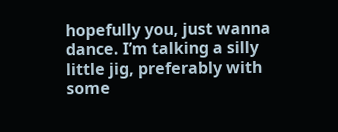hopefully you, just wanna dance. I’m talking a silly little jig, preferably with some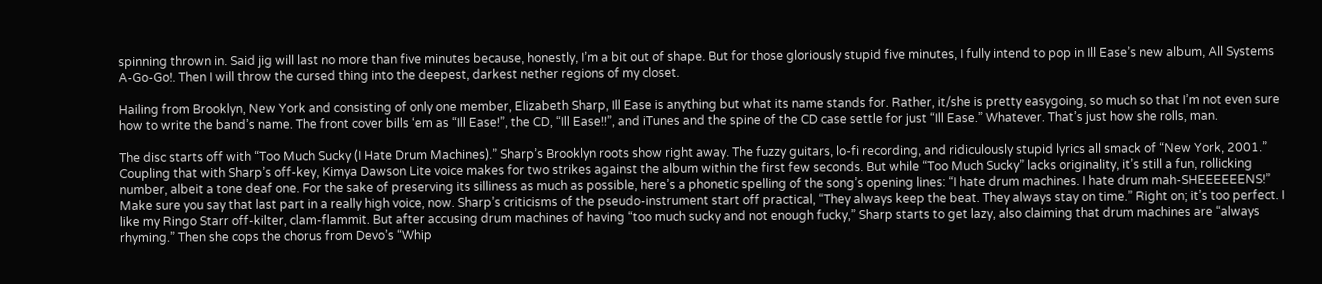spinning thrown in. Said jig will last no more than five minutes because, honestly, I’m a bit out of shape. But for those gloriously stupid five minutes, I fully intend to pop in Ill Ease’s new album, All Systems A-Go-Go!. Then I will throw the cursed thing into the deepest, darkest nether regions of my closet.

Hailing from Brooklyn, New York and consisting of only one member, Elizabeth Sharp, Ill Ease is anything but what its name stands for. Rather, it/she is pretty easygoing, so much so that I’m not even sure how to write the band’s name. The front cover bills ‘em as “Ill Ease!”, the CD, “Ill Ease!!”, and iTunes and the spine of the CD case settle for just “Ill Ease.” Whatever. That’s just how she rolls, man.

The disc starts off with “Too Much Sucky (I Hate Drum Machines).” Sharp’s Brooklyn roots show right away. The fuzzy guitars, lo-fi recording, and ridiculously stupid lyrics all smack of “New York, 2001.” Coupling that with Sharp’s off-key, Kimya Dawson Lite voice makes for two strikes against the album within the first few seconds. But while “Too Much Sucky” lacks originality, it’s still a fun, rollicking number, albeit a tone deaf one. For the sake of preserving its silliness as much as possible, here’s a phonetic spelling of the song’s opening lines: “I hate drum machines. I hate drum mah-SHEEEEEENS!” Make sure you say that last part in a really high voice, now. Sharp’s criticisms of the pseudo-instrument start off practical, “They always keep the beat. They always stay on time.” Right on; it’s too perfect. I like my Ringo Starr off-kilter, clam-flammit. But after accusing drum machines of having “too much sucky and not enough fucky,” Sharp starts to get lazy, also claiming that drum machines are “always rhyming.” Then she cops the chorus from Devo’s “Whip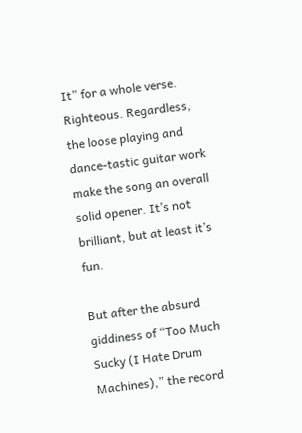It” for a whole verse. Righteous. Regardless, the loose playing and dance-tastic guitar work make the song an overall solid opener. It’s not brilliant, but at least it’s fun.

But after the absurd giddiness of “Too Much Sucky (I Hate Drum Machines),” the record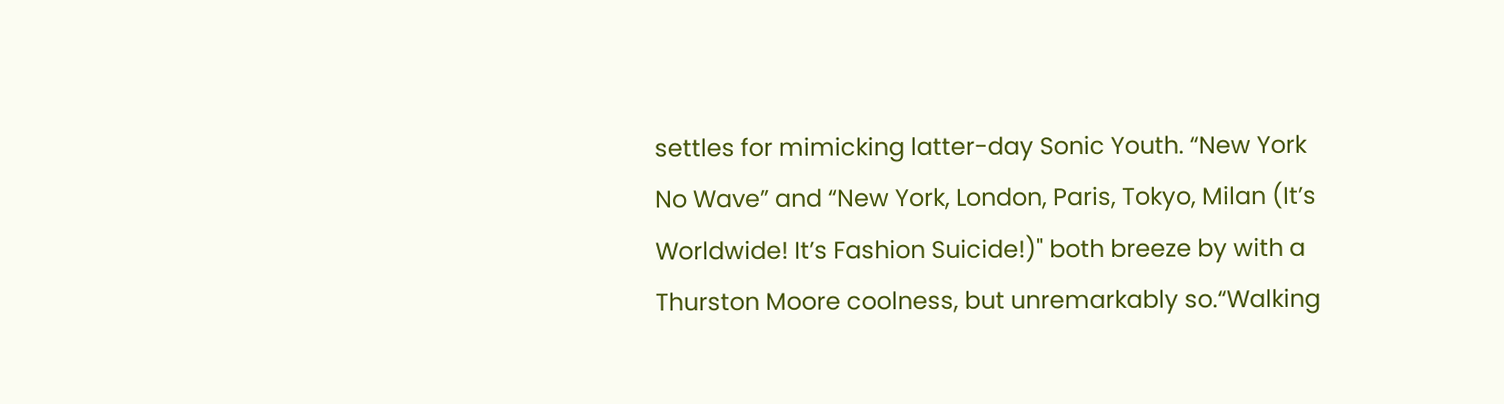settles for mimicking latter-day Sonic Youth. “New York No Wave” and “New York, London, Paris, Tokyo, Milan (It’s Worldwide! It’s Fashion Suicide!)" both breeze by with a Thurston Moore coolness, but unremarkably so.“Walking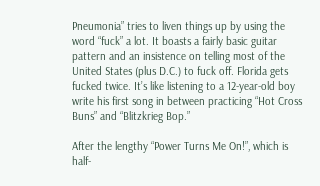Pneumonia” tries to liven things up by using the word “fuck” a lot. It boasts a fairly basic guitar pattern and an insistence on telling most of the United States (plus D.C.) to fuck off. Florida gets fucked twice. It’s like listening to a 12-year-old boy write his first song in between practicing “Hot Cross Buns” and “Blitzkrieg Bop.”

After the lengthy “Power Turns Me On!”, which is half-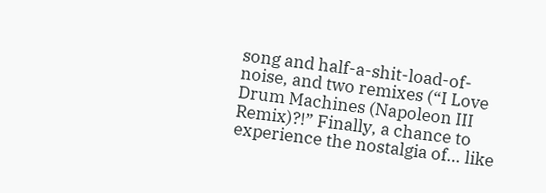song and half-a-shit-load-of-noise, and two remixes (“I Love Drum Machines (Napoleon III Remix)?!” Finally, a chance to experience the nostalgia of… like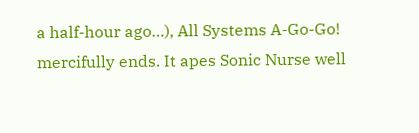a half-hour ago…), All Systems A-Go-Go! mercifully ends. It apes Sonic Nurse well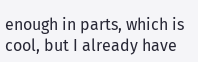enough in parts, which is cool, but I already have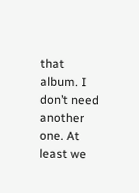that album. I don’t need another one. At least we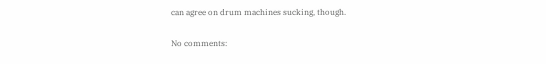can agree on drum machines sucking, though.

No comments: